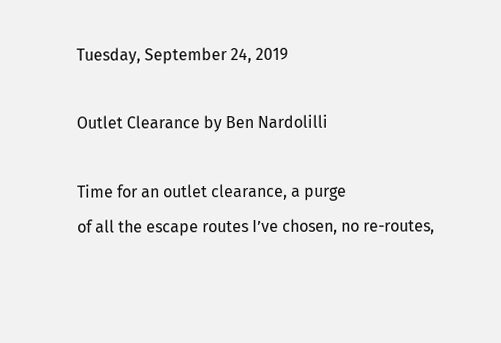Tuesday, September 24, 2019

Outlet Clearance by Ben Nardolilli

Time for an outlet clearance, a purge
of all the escape routes I’ve chosen, no re-routes,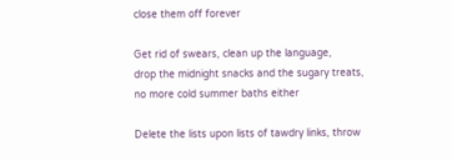close them off forever

Get rid of swears, clean up the language,
drop the midnight snacks and the sugary treats,
no more cold summer baths either

Delete the lists upon lists of tawdry links, throw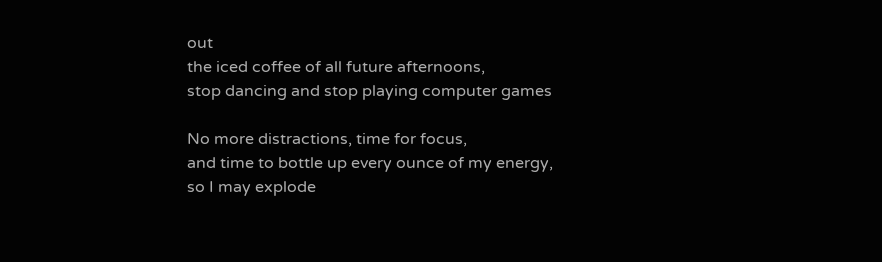out
the iced coffee of all future afternoons,
stop dancing and stop playing computer games

No more distractions, time for focus,
and time to bottle up every ounce of my energy,
so I may explode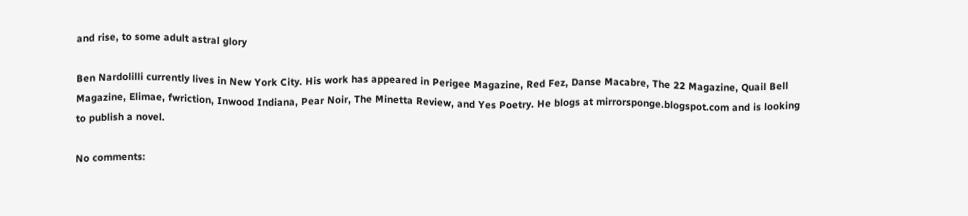and rise, to some adult astral glory

Ben Nardolilli currently lives in New York City. His work has appeared in Perigee Magazine, Red Fez, Danse Macabre, The 22 Magazine, Quail Bell Magazine, Elimae, fwriction, Inwood Indiana, Pear Noir, The Minetta Review, and Yes Poetry. He blogs at mirrorsponge.blogspot.com and is looking to publish a novel.

No comments: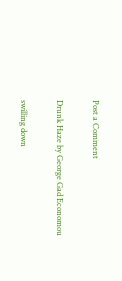Post a Comment

Drunk Haze by George Gad Economou

swilling down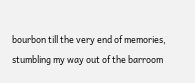bourbon till the very end of memories,  stumbling my way out of the barroom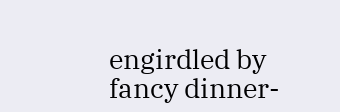engirdled by fancy dinner-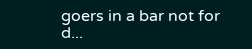goers in a bar not for d...